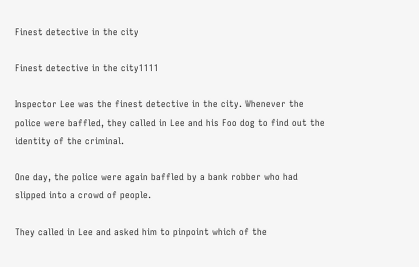Finest detective in the city

Finest detective in the city1111

Inspector Lee was the finest detective in the city. Whenever the police were baffled, they called in Lee and his Foo dog to find out the identity of the criminal.

One day, the police were again baffled by a bank robber who had slipped into a crowd of people.

They called in Lee and asked him to pinpoint which of the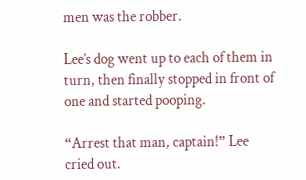men was the robber.

Lee’s dog went up to each of them in turn, then finally stopped in front of one and started pooping.

“Arrest that man, captain!” Lee cried out.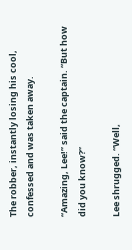The robber, instantly losing his cool, confessed and was taken away.

“Amazing, Lee!” said the captain. “But how did you know?”

Lee shrugged. “Well,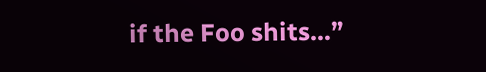if the Foo shits…”